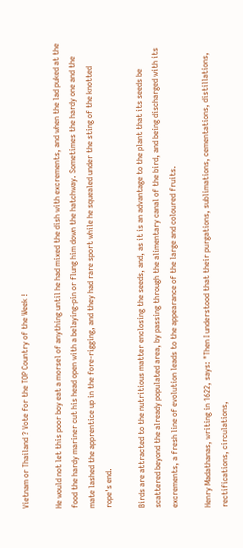Vietnam or Thailand ? Vote for the TOP Country of the Week !

He would not let this poor boy eat a morsel of anything until he had mixed the dish with excrements, and when the lad puked at the food the hardy mariner cut his head open with a belaying-pin or flung him down the hatchway. Sometimes the hardy one and the mate lashed the apprentice up in the fore-rigging, and they had rare sport while he squealed under the sting of the knotted rope's end.

Birds are attracted to the nutritious matter enclosing the seeds, and, as it is an advantage to the plant that its seeds be scattered beyond the already populated area, by passing through the alimentary canal of the bird, and being discharged with its excrements, a fresh line of evolution leads to the appearance of the large and coloured fruits.

Henry Madathanas, writing in 1622, says: "Then I understood that their purgations, sublimations, cementations, distillations, rectifications, circulations,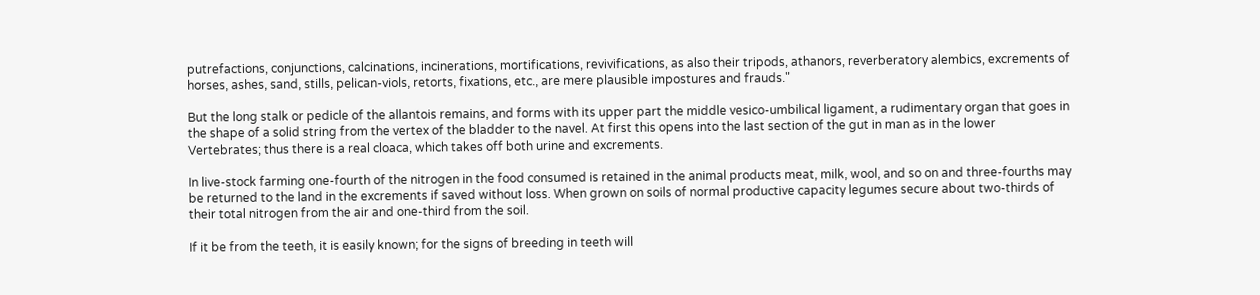putrefactions, conjunctions, calcinations, incinerations, mortifications, revivifications, as also their tripods, athanors, reverberatory alembics, excrements of horses, ashes, sand, stills, pelican-viols, retorts, fixations, etc., are mere plausible impostures and frauds."

But the long stalk or pedicle of the allantois remains, and forms with its upper part the middle vesico-umbilical ligament, a rudimentary organ that goes in the shape of a solid string from the vertex of the bladder to the navel. At first this opens into the last section of the gut in man as in the lower Vertebrates; thus there is a real cloaca, which takes off both urine and excrements.

In live-stock farming one-fourth of the nitrogen in the food consumed is retained in the animal products meat, milk, wool, and so on and three-fourths may be returned to the land in the excrements if saved without loss. When grown on soils of normal productive capacity legumes secure about two-thirds of their total nitrogen from the air and one-third from the soil.

If it be from the teeth, it is easily known; for the signs of breeding in teeth will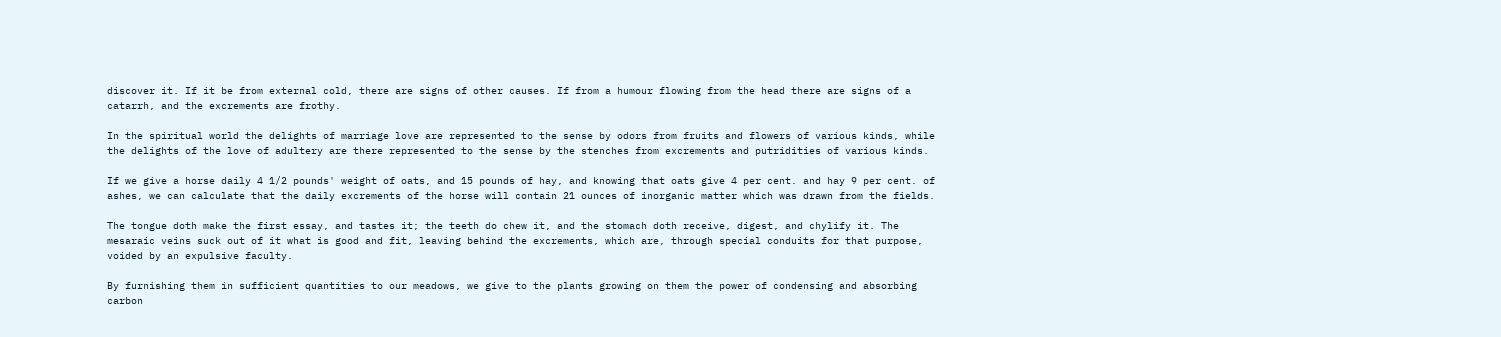discover it. If it be from external cold, there are signs of other causes. If from a humour flowing from the head there are signs of a catarrh, and the excrements are frothy.

In the spiritual world the delights of marriage love are represented to the sense by odors from fruits and flowers of various kinds, while the delights of the love of adultery are there represented to the sense by the stenches from excrements and putridities of various kinds.

If we give a horse daily 4 1/2 pounds' weight of oats, and 15 pounds of hay, and knowing that oats give 4 per cent. and hay 9 per cent. of ashes, we can calculate that the daily excrements of the horse will contain 21 ounces of inorganic matter which was drawn from the fields.

The tongue doth make the first essay, and tastes it; the teeth do chew it, and the stomach doth receive, digest, and chylify it. The mesaraic veins suck out of it what is good and fit, leaving behind the excrements, which are, through special conduits for that purpose, voided by an expulsive faculty.

By furnishing them in sufficient quantities to our meadows, we give to the plants growing on them the power of condensing and absorbing carbon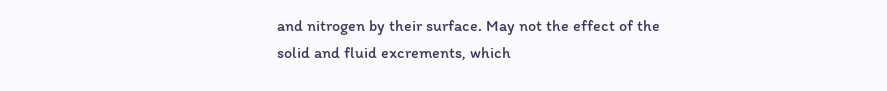and nitrogen by their surface. May not the effect of the solid and fluid excrements, which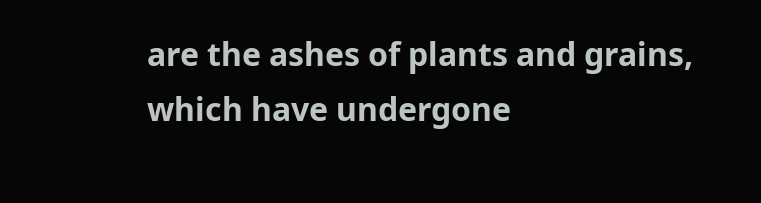are the ashes of plants and grains, which have undergone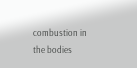combustion in the bodies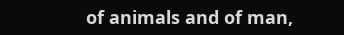of animals and of man,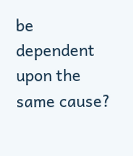be dependent upon the same cause?